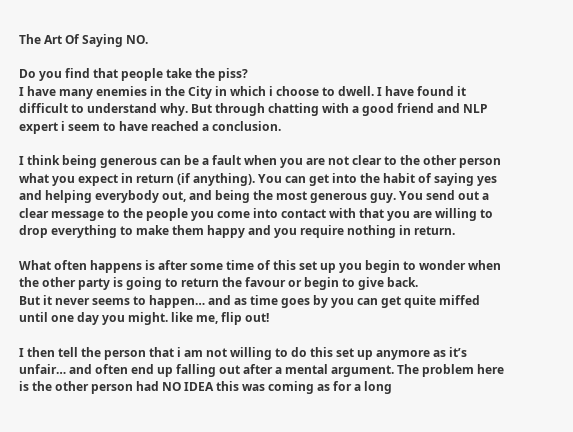The Art Of Saying NO.

Do you find that people take the piss?
I have many enemies in the City in which i choose to dwell. I have found it difficult to understand why. But through chatting with a good friend and NLP expert i seem to have reached a conclusion.

I think being generous can be a fault when you are not clear to the other person what you expect in return (if anything). You can get into the habit of saying yes and helping everybody out, and being the most generous guy. You send out a clear message to the people you come into contact with that you are willing to drop everything to make them happy and you require nothing in return.

What often happens is after some time of this set up you begin to wonder when the other party is going to return the favour or begin to give back.
But it never seems to happen… and as time goes by you can get quite miffed until one day you might. like me, flip out!

I then tell the person that i am not willing to do this set up anymore as it’s unfair… and often end up falling out after a mental argument. The problem here is the other person had NO IDEA this was coming as for a long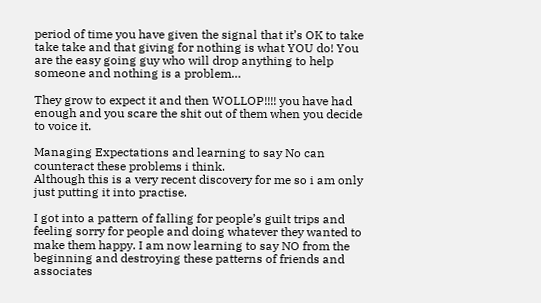period of time you have given the signal that it’s OK to take take take and that giving for nothing is what YOU do! You are the easy going guy who will drop anything to help someone and nothing is a problem…

They grow to expect it and then WOLLOP!!!! you have had enough and you scare the shit out of them when you decide to voice it.

Managing Expectations and learning to say No can counteract these problems i think.
Although this is a very recent discovery for me so i am only just putting it into practise.

I got into a pattern of falling for people’s guilt trips and feeling sorry for people and doing whatever they wanted to make them happy. I am now learning to say NO from the beginning and destroying these patterns of friends and associates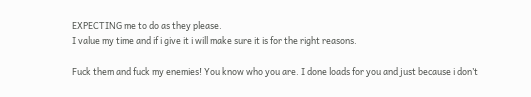EXPECTING me to do as they please.
I value my time and if i give it i will make sure it is for the right reasons.

Fuck them and fuck my enemies! You know who you are. I done loads for you and just because i don’t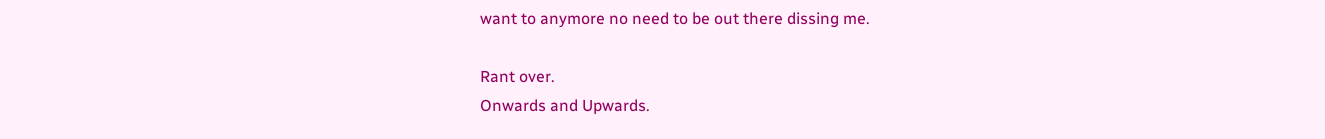want to anymore no need to be out there dissing me.

Rant over.
Onwards and Upwards.